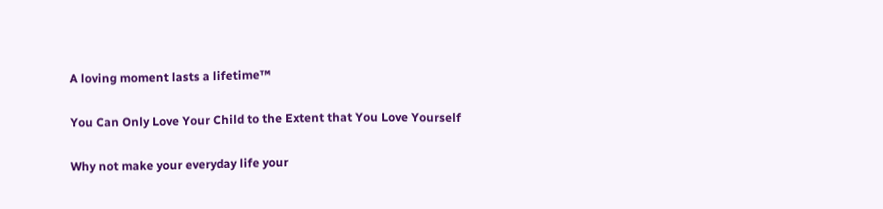A loving moment lasts a lifetime™

You Can Only Love Your Child to the Extent that You Love Yourself

Why not make your everyday life your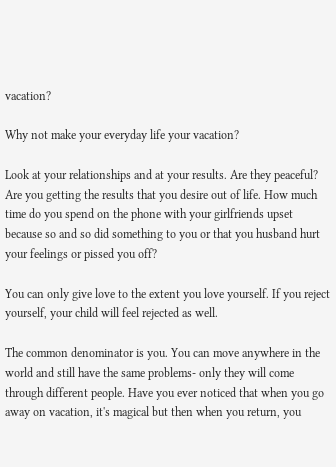vacation?

Why not make your everyday life your vacation?

Look at your relationships and at your results. Are they peaceful? Are you getting the results that you desire out of life. How much time do you spend on the phone with your girlfriends upset because so and so did something to you or that you husband hurt your feelings or pissed you off?

You can only give love to the extent you love yourself. If you reject yourself, your child will feel rejected as well.

The common denominator is you. You can move anywhere in the world and still have the same problems- only they will come through different people. Have you ever noticed that when you go away on vacation, it's magical but then when you return, you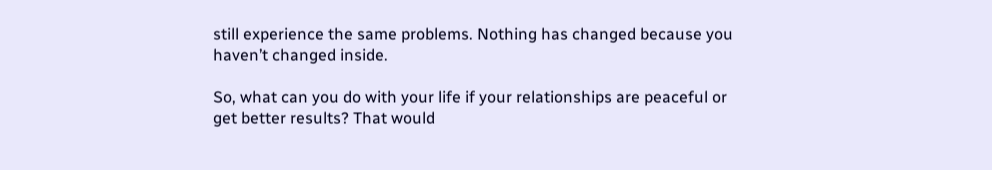still experience the same problems. Nothing has changed because you haven’t changed inside.

So, what can you do with your life if your relationships are peaceful or get better results? That would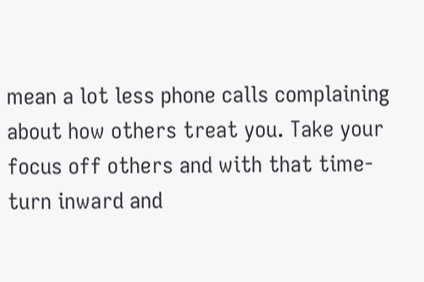mean a lot less phone calls complaining about how others treat you. Take your focus off others and with that time-turn inward and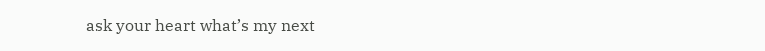ask your heart what’s my next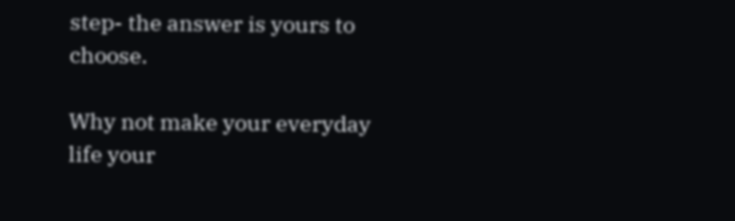step- the answer is yours to choose.

Why not make your everyday life your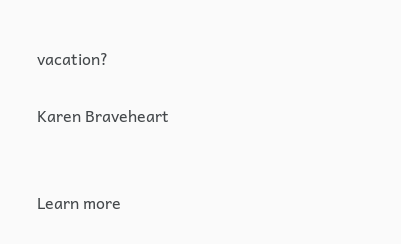vacation?

Karen Braveheart


Learn more